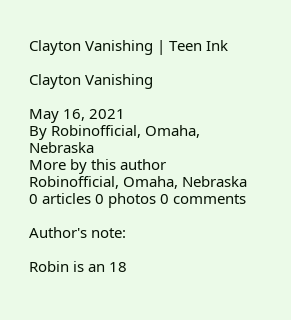Clayton Vanishing | Teen Ink

Clayton Vanishing

May 16, 2021
By Robinofficial, Omaha, Nebraska
More by this author
Robinofficial, Omaha, Nebraska
0 articles 0 photos 0 comments

Author's note:

Robin is an 18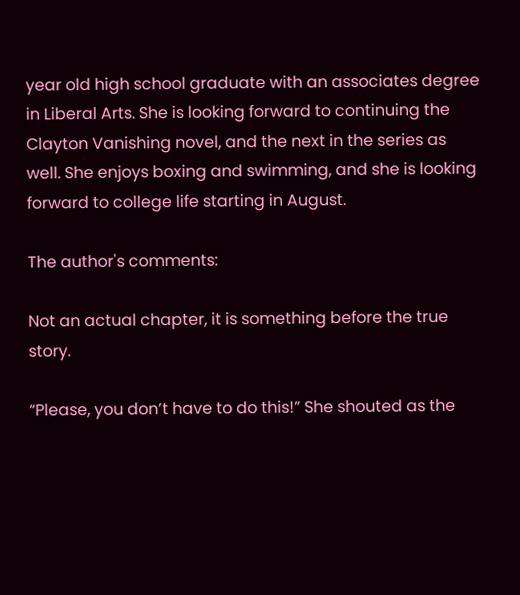year old high school graduate with an associates degree in Liberal Arts. She is looking forward to continuing the Clayton Vanishing novel, and the next in the series as well. She enjoys boxing and swimming, and she is looking forward to college life starting in August.

The author's comments:

Not an actual chapter, it is something before the true story.

“Please, you don’t have to do this!” She shouted as the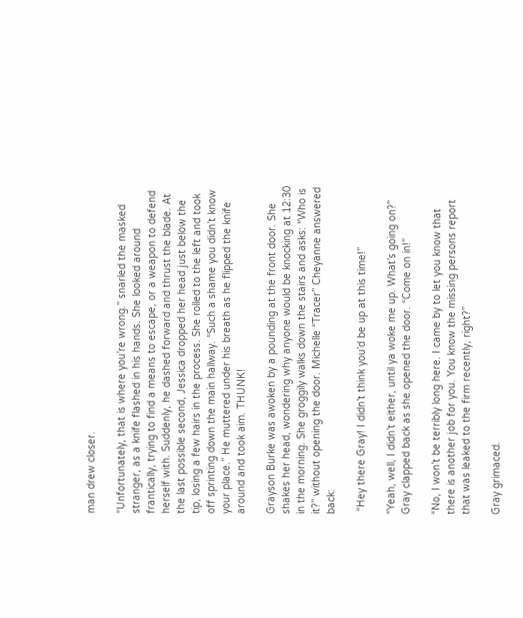man drew closer.

“Unfortunately, that is where you’re wrong.” snarled the masked stranger, as a knife flashed in his hands. She looked around frantically, trying to find a means to escape, or a weapon to defend herself with. Suddenly, he dashed forward and thrust the blade. At the last possible second, Jessica dropped her head just below the tip, losing a few hairs in the process. She rolled to the left and took off sprinting down the main hallway. “Such a shame you didn’t know your place.” He muttered under his breath as he flipped the knife around and took aim. THUNK!

Grayson Burke was awoken by a pounding at the front door. She shakes her head, wondering why anyone would be knocking at 12:30 in the morning. She groggily walks down the stairs and asks: “Who is it?” without opening the door. Michelle “Tracer” Cheyanne answered back:

 “Hey there Gray! I didn’t think you’d be up at this time!”

“Yeah, well, I didn’t either, until ya woke me up. What’s going on?” Gray clapped back as she opened the door. “Come on in!”

“No, I won’t be terribly long here. I came by to let you know that there is another job for you. You know the missing persons report that was leaked to the firm recently, right?”

Gray grimaced.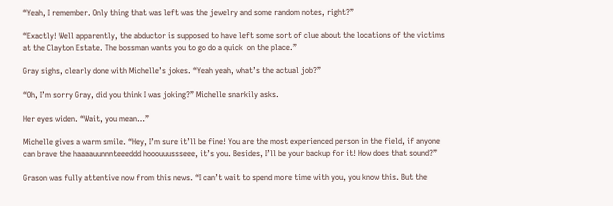“Yeah, I remember. Only thing that was left was the jewelry and some random notes, right?”

“Exactly! Well apparently, the abductor is supposed to have left some sort of clue about the locations of the victims at the Clayton Estate. The bossman wants you to go do a quick  on the place.”

Gray sighs, clearly done with Michelle’s jokes. “Yeah yeah, what’s the actual job?”

“Oh, I’m sorry Gray, did you think I was joking?” Michelle snarkily asks.

Her eyes widen. “Wait, you mean…”

Michelle gives a warm smile. “Hey, I’m sure it’ll be fine! You are the most experienced person in the field, if anyone can brave the haaaauunnnteeeddd hooouuussseee, it’s you. Besides, I’ll be your backup for it! How does that sound?”

Grason was fully attentive now from this news. “I can’t wait to spend more time with you, you know this. But the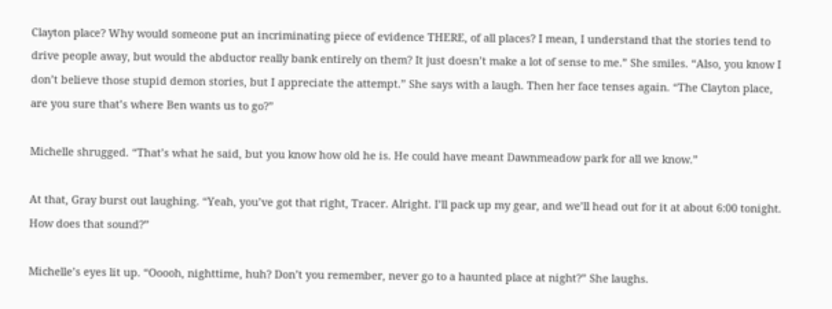Clayton place? Why would someone put an incriminating piece of evidence THERE, of all places? I mean, I understand that the stories tend to drive people away, but would the abductor really bank entirely on them? It just doesn’t make a lot of sense to me.” She smiles. “Also, you know I don’t believe those stupid demon stories, but I appreciate the attempt.” She says with a laugh. Then her face tenses again. “The Clayton place, are you sure that’s where Ben wants us to go?”

Michelle shrugged. “That’s what he said, but you know how old he is. He could have meant Dawnmeadow park for all we know.”

At that, Gray burst out laughing. “Yeah, you’ve got that right, Tracer. Alright. I’ll pack up my gear, and we’ll head out for it at about 6:00 tonight. How does that sound?”

Michelle’s eyes lit up. “Ooooh, nighttime, huh? Don’t you remember, never go to a haunted place at night?” She laughs.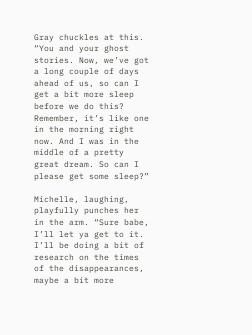Gray chuckles at this. “You and your ghost stories. Now, we’ve got a long couple of days ahead of us, so can I get a bit more sleep before we do this? Remember, it’s like one in the morning right now. And I was in the middle of a pretty great dream. So can I please get some sleep?”

Michelle, laughing, playfully punches her in the arm. “Sure babe, I’ll let ya get to it. I’ll be doing a bit of research on the times of the disappearances, maybe a bit more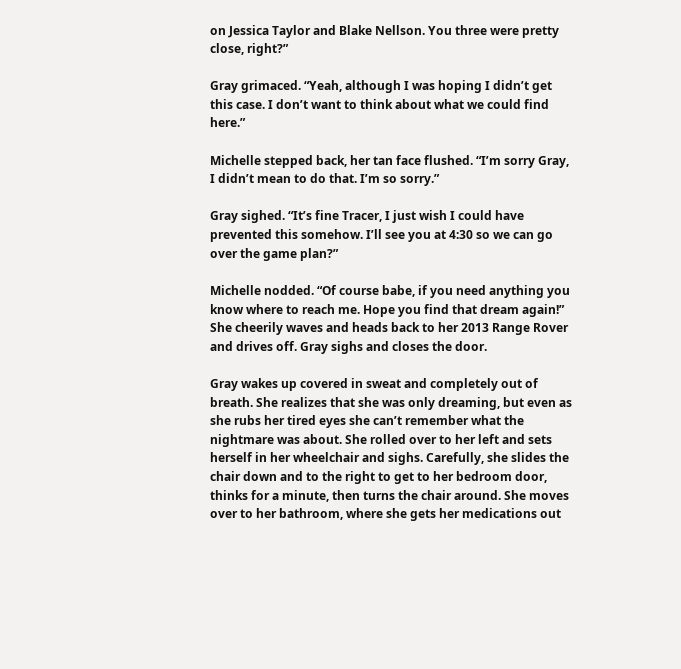on Jessica Taylor and Blake Nellson. You three were pretty close, right?”

Gray grimaced. “Yeah, although I was hoping I didn’t get this case. I don’t want to think about what we could find here.”

Michelle stepped back, her tan face flushed. “I’m sorry Gray, I didn’t mean to do that. I’m so sorry.”

Gray sighed. “It’s fine Tracer, I just wish I could have prevented this somehow. I’ll see you at 4:30 so we can go over the game plan?”

Michelle nodded. “Of course babe, if you need anything you know where to reach me. Hope you find that dream again!” She cheerily waves and heads back to her 2013 Range Rover and drives off. Gray sighs and closes the door.

Gray wakes up covered in sweat and completely out of breath. She realizes that she was only dreaming, but even as she rubs her tired eyes she can’t remember what the nightmare was about. She rolled over to her left and sets herself in her wheelchair and sighs. Carefully, she slides the chair down and to the right to get to her bedroom door, thinks for a minute, then turns the chair around. She moves over to her bathroom, where she gets her medications out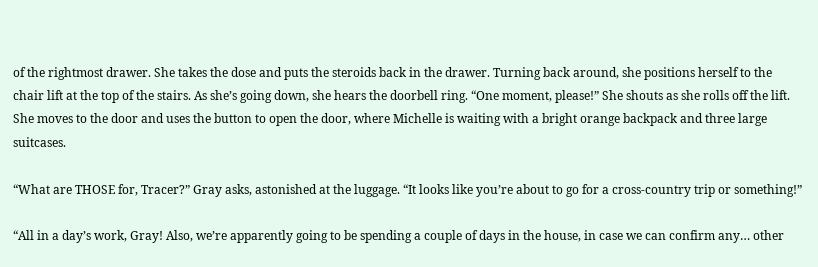of the rightmost drawer. She takes the dose and puts the steroids back in the drawer. Turning back around, she positions herself to the chair lift at the top of the stairs. As she’s going down, she hears the doorbell ring. “One moment, please!” She shouts as she rolls off the lift. She moves to the door and uses the button to open the door, where Michelle is waiting with a bright orange backpack and three large suitcases.

“What are THOSE for, Tracer?” Gray asks, astonished at the luggage. “It looks like you’re about to go for a cross-country trip or something!”

“All in a day’s work, Gray! Also, we’re apparently going to be spending a couple of days in the house, in case we can confirm any… other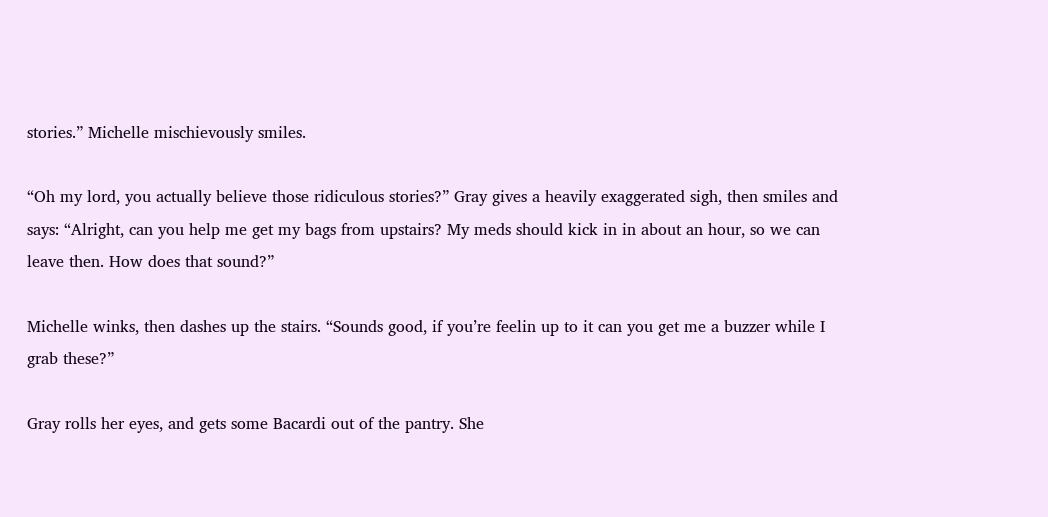stories.” Michelle mischievously smiles.

“Oh my lord, you actually believe those ridiculous stories?” Gray gives a heavily exaggerated sigh, then smiles and says: “Alright, can you help me get my bags from upstairs? My meds should kick in in about an hour, so we can leave then. How does that sound?”

Michelle winks, then dashes up the stairs. “Sounds good, if you’re feelin up to it can you get me a buzzer while I grab these?”

Gray rolls her eyes, and gets some Bacardi out of the pantry. She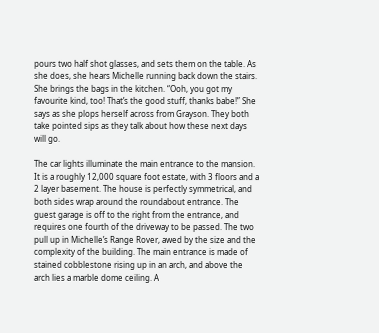pours two half shot glasses, and sets them on the table. As she does, she hears Michelle running back down the stairs. She brings the bags in the kitchen. “Ooh, you got my favourite kind, too! That’s the good stuff, thanks babe!” She says as she plops herself across from Grayson. They both take pointed sips as they talk about how these next days will go.

The car lights illuminate the main entrance to the mansion. It is a roughly 12,000 square foot estate, with 3 floors and a 2 layer basement. The house is perfectly symmetrical, and both sides wrap around the roundabout entrance. The guest garage is off to the right from the entrance, and requires one fourth of the driveway to be passed. The two pull up in Michelle’s Range Rover, awed by the size and the complexity of the building. The main entrance is made of stained cobblestone rising up in an arch, and above the arch lies a marble dome ceiling. A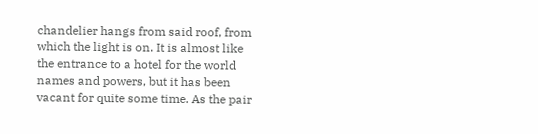chandelier hangs from said roof, from which the light is on. It is almost like the entrance to a hotel for the world names and powers, but it has been vacant for quite some time. As the pair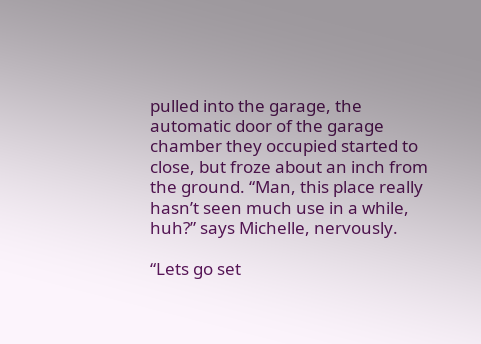pulled into the garage, the automatic door of the garage chamber they occupied started to close, but froze about an inch from the ground. “Man, this place really hasn’t seen much use in a while, huh?” says Michelle, nervously.

“Lets go set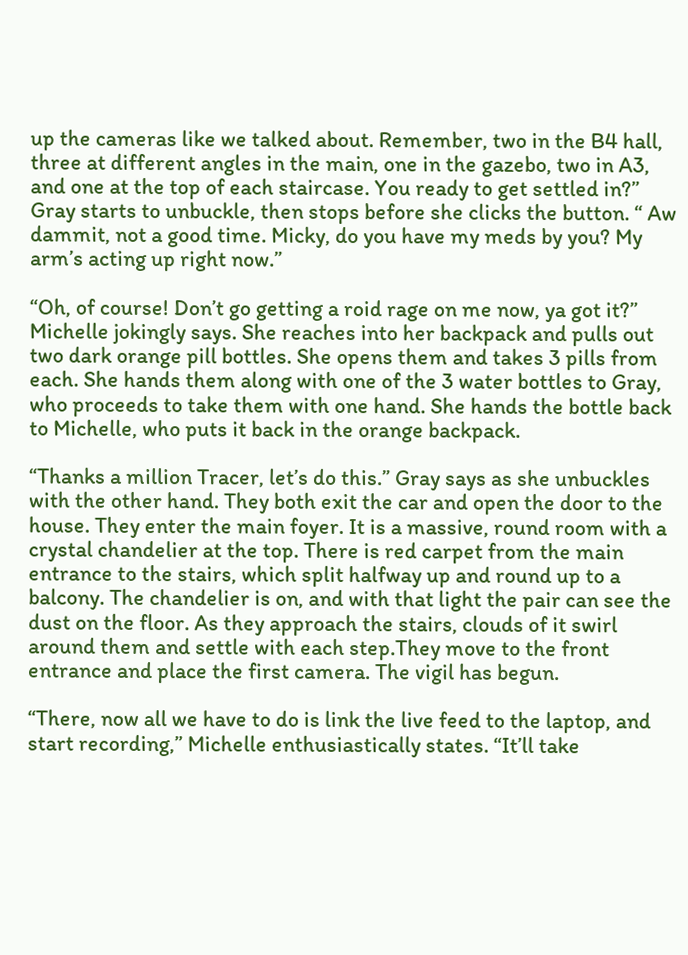up the cameras like we talked about. Remember, two in the B4 hall, three at different angles in the main, one in the gazebo, two in A3, and one at the top of each staircase. You ready to get settled in?” Gray starts to unbuckle, then stops before she clicks the button. “ Aw dammit, not a good time. Micky, do you have my meds by you? My arm’s acting up right now.”

“Oh, of course! Don’t go getting a roid rage on me now, ya got it?” Michelle jokingly says. She reaches into her backpack and pulls out two dark orange pill bottles. She opens them and takes 3 pills from each. She hands them along with one of the 3 water bottles to Gray, who proceeds to take them with one hand. She hands the bottle back to Michelle, who puts it back in the orange backpack.

“Thanks a million Tracer, let’s do this.” Gray says as she unbuckles with the other hand. They both exit the car and open the door to the house. They enter the main foyer. It is a massive, round room with a crystal chandelier at the top. There is red carpet from the main entrance to the stairs, which split halfway up and round up to a balcony. The chandelier is on, and with that light the pair can see the dust on the floor. As they approach the stairs, clouds of it swirl around them and settle with each step.They move to the front entrance and place the first camera. The vigil has begun.

“There, now all we have to do is link the live feed to the laptop, and start recording,” Michelle enthusiastically states. “It’ll take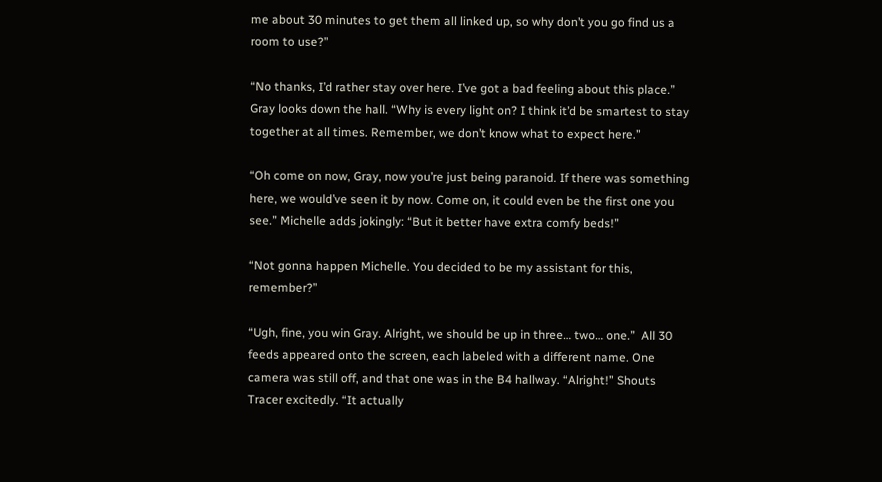me about 30 minutes to get them all linked up, so why don’t you go find us a room to use?”

“No thanks, I’d rather stay over here. I’ve got a bad feeling about this place.” Gray looks down the hall. “Why is every light on? I think it’d be smartest to stay together at all times. Remember, we don’t know what to expect here.”

“Oh come on now, Gray, now you’re just being paranoid. If there was something here, we would’ve seen it by now. Come on, it could even be the first one you see.” Michelle adds jokingly: “But it better have extra comfy beds!”

“Not gonna happen Michelle. You decided to be my assistant for this, remember?”

“Ugh, fine, you win Gray. Alright, we should be up in three… two… one.”  All 30 feeds appeared onto the screen, each labeled with a different name. One camera was still off, and that one was in the B4 hallway. “Alright!” Shouts Tracer excitedly. “It actually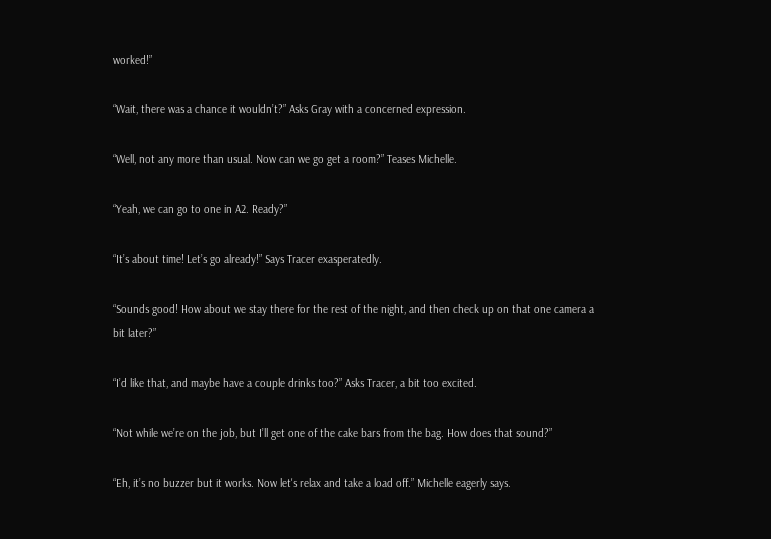worked!”

“Wait, there was a chance it wouldn’t?” Asks Gray with a concerned expression.

“Well, not any more than usual. Now can we go get a room?” Teases Michelle.

“Yeah, we can go to one in A2. Ready?”

“It’s about time! Let’s go already!” Says Tracer exasperatedly.

“Sounds good! How about we stay there for the rest of the night, and then check up on that one camera a bit later?”

“I’d like that, and maybe have a couple drinks too?” Asks Tracer, a bit too excited.

“Not while we’re on the job, but I’ll get one of the cake bars from the bag. How does that sound?”

“Eh, it’s no buzzer but it works. Now let's relax and take a load off.” Michelle eagerly says.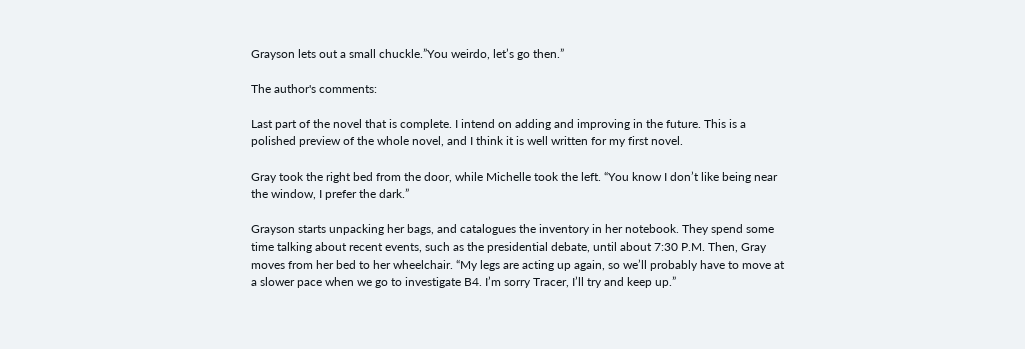Grayson lets out a small chuckle.”You weirdo, let’s go then.”

The author's comments:

Last part of the novel that is complete. I intend on adding and improving in the future. This is a polished preview of the whole novel, and I think it is well written for my first novel.

Gray took the right bed from the door, while Michelle took the left. “You know I don’t like being near the window, I prefer the dark.”

Grayson starts unpacking her bags, and catalogues the inventory in her notebook. They spend some time talking about recent events, such as the presidential debate, until about 7:30 P.M. Then, Gray moves from her bed to her wheelchair. “My legs are acting up again, so we’ll probably have to move at a slower pace when we go to investigate B4. I’m sorry Tracer, I’ll try and keep up.”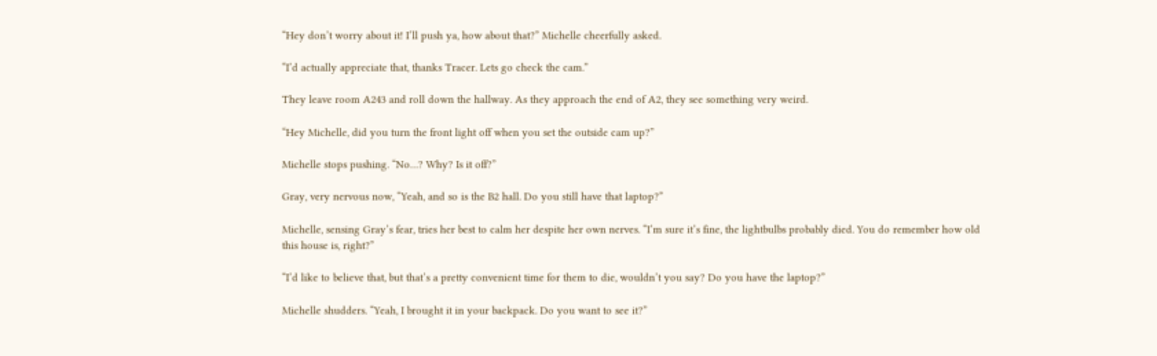“Hey don’t worry about it! I’ll push ya, how about that?” Michelle cheerfully asked.

“I’d actually appreciate that, thanks Tracer. Lets go check the cam.”

They leave room A243 and roll down the hallway. As they approach the end of A2, they see something very weird.

“Hey Michelle, did you turn the front light off when you set the outside cam up?”

Michelle stops pushing. “No…? Why? Is it off?”

Gray, very nervous now, “Yeah, and so is the B2 hall. Do you still have that laptop?”

Michelle, sensing Gray’s fear, tries her best to calm her despite her own nerves. “I’m sure it’s fine, the lightbulbs probably died. You do remember how old this house is, right?”

“I’d like to believe that, but that’s a pretty convenient time for them to die, wouldn’t you say? Do you have the laptop?”

Michelle shudders. “Yeah, I brought it in your backpack. Do you want to see it?”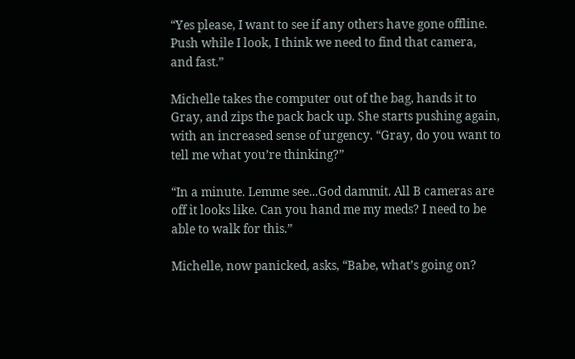“Yes please, I want to see if any others have gone offline. Push while I look, I think we need to find that camera, and fast.”

Michelle takes the computer out of the bag, hands it to Gray, and zips the pack back up. She starts pushing again, with an increased sense of urgency. “Gray, do you want to tell me what you’re thinking?”

“In a minute. Lemme see...God dammit. All B cameras are off it looks like. Can you hand me my meds? I need to be able to walk for this.”

Michelle, now panicked, asks, “Babe, what’s going on?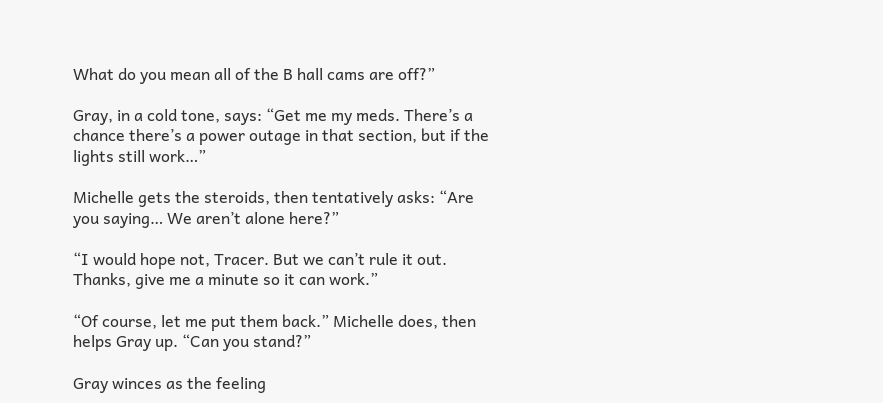What do you mean all of the B hall cams are off?”

Gray, in a cold tone, says: “Get me my meds. There’s a chance there’s a power outage in that section, but if the lights still work…”

Michelle gets the steroids, then tentatively asks: “Are you saying… We aren’t alone here?”

“I would hope not, Tracer. But we can’t rule it out. Thanks, give me a minute so it can work.”

“Of course, let me put them back.” Michelle does, then helps Gray up. “Can you stand?”

Gray winces as the feeling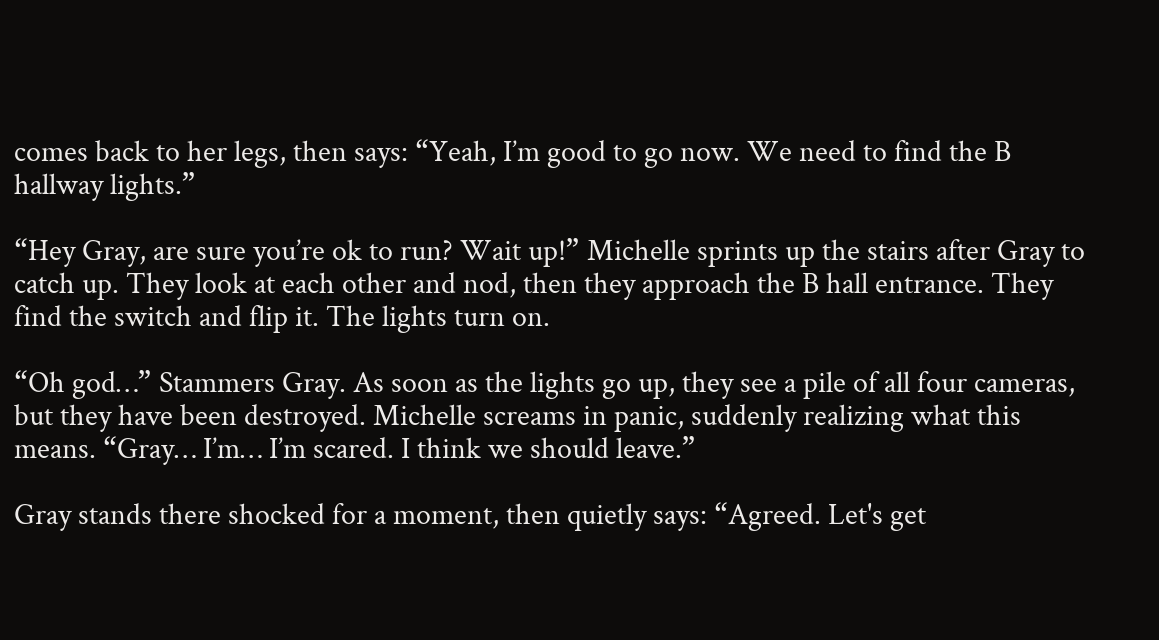comes back to her legs, then says: “Yeah, I’m good to go now. We need to find the B hallway lights.”

“Hey Gray, are sure you’re ok to run? Wait up!” Michelle sprints up the stairs after Gray to catch up. They look at each other and nod, then they approach the B hall entrance. They find the switch and flip it. The lights turn on.

“Oh god…” Stammers Gray. As soon as the lights go up, they see a pile of all four cameras, but they have been destroyed. Michelle screams in panic, suddenly realizing what this means. “Gray… I’m… I’m scared. I think we should leave.”

Gray stands there shocked for a moment, then quietly says: “Agreed. Let's get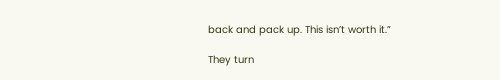back and pack up. This isn’t worth it.”

They turn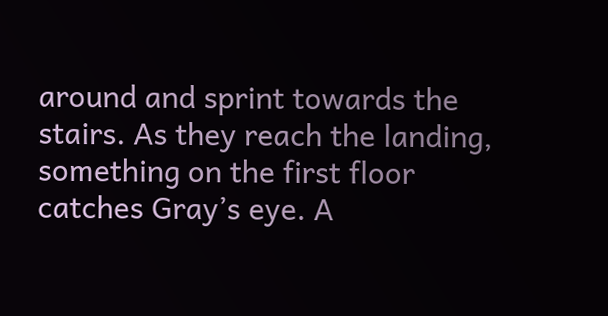around and sprint towards the stairs. As they reach the landing, something on the first floor catches Gray’s eye. A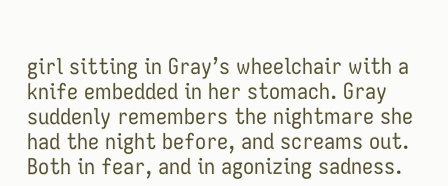girl sitting in Gray’s wheelchair with a knife embedded in her stomach. Gray suddenly remembers the nightmare she had the night before, and screams out. Both in fear, and in agonizing sadness.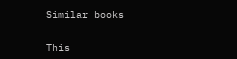Similar books


This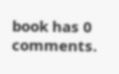book has 0 comments.